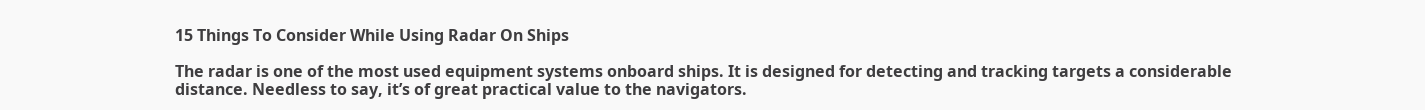15 Things To Consider While Using Radar On Ships

The radar is one of the most used equipment systems onboard ships. It is designed for detecting and tracking targets a considerable distance. Needless to say, it’s of great practical value to the navigators.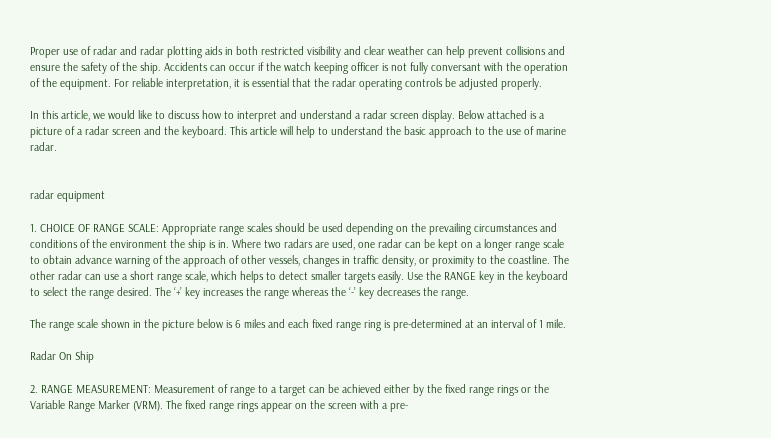Proper use of radar and radar plotting aids in both restricted visibility and clear weather can help prevent collisions and ensure the safety of the ship. Accidents can occur if the watch keeping officer is not fully conversant with the operation of the equipment. For reliable interpretation, it is essential that the radar operating controls be adjusted properly.

In this article, we would like to discuss how to interpret and understand a radar screen display. Below attached is a picture of a radar screen and the keyboard. This article will help to understand the basic approach to the use of marine radar.


radar equipment

1. CHOICE OF RANGE SCALE: Appropriate range scales should be used depending on the prevailing circumstances and conditions of the environment the ship is in. Where two radars are used, one radar can be kept on a longer range scale to obtain advance warning of the approach of other vessels, changes in traffic density, or proximity to the coastline. The other radar can use a short range scale, which helps to detect smaller targets easily. Use the RANGE key in the keyboard to select the range desired. The ‘+’ key increases the range whereas the ‘-’ key decreases the range.

The range scale shown in the picture below is 6 miles and each fixed range ring is pre-determined at an interval of 1 mile.

Radar On Ship

2. RANGE MEASUREMENT: Measurement of range to a target can be achieved either by the fixed range rings or the Variable Range Marker (VRM). The fixed range rings appear on the screen with a pre-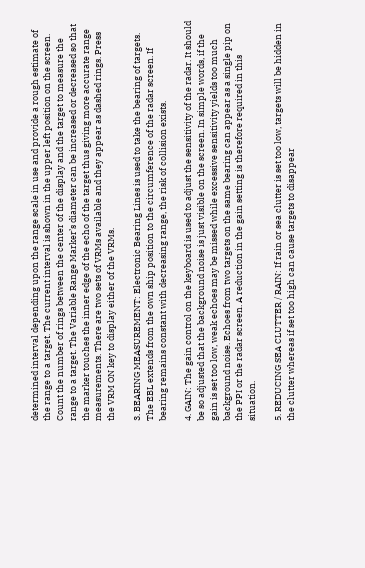determined interval depending upon the range scale in use and provide a rough estimate of the range to a target. The current interval is shown in the upper left position on the screen. Count the number of rings between the center of the display and the target to measure the range to a target. The Variable Range Marker’s diameter can be increased or decreased so that the marker touches the inner edge of the echo of the target thus giving more accurate range measurements. There are two sets of VRMs available and they appear as dashed rings. Press the VRM ON key to display either of the VRMs.

3. BEARING MEASUREMENT: Electronic Bearing Lines is used to take the bearing of targets. The EBL extends from the own ship position to the circumference of the radar screen. If bearing remains constant with decreasing range, the risk of collision exists.

4. GAIN: The gain control on the keyboard is used to adjust the sensitivity of the radar. It should be so adjusted that the background noise is just visible on the screen. In simple words, if the gain is set too low, weak echoes may be missed while excessive sensitivity yields too much background noise. Echoes from two targets on the same bearing can appear as a single pip on the PPI or the radar screen. A reduction in the gain setting is therefore required in this situation.

5. REDUCING SEA CLUTTER / RAIN: If rain or sea clutter is set too low, targets will be hidden in the clutter whereas if set too high can cause targets to disappear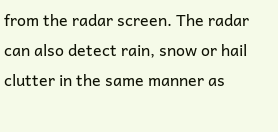from the radar screen. The radar can also detect rain, snow or hail clutter in the same manner as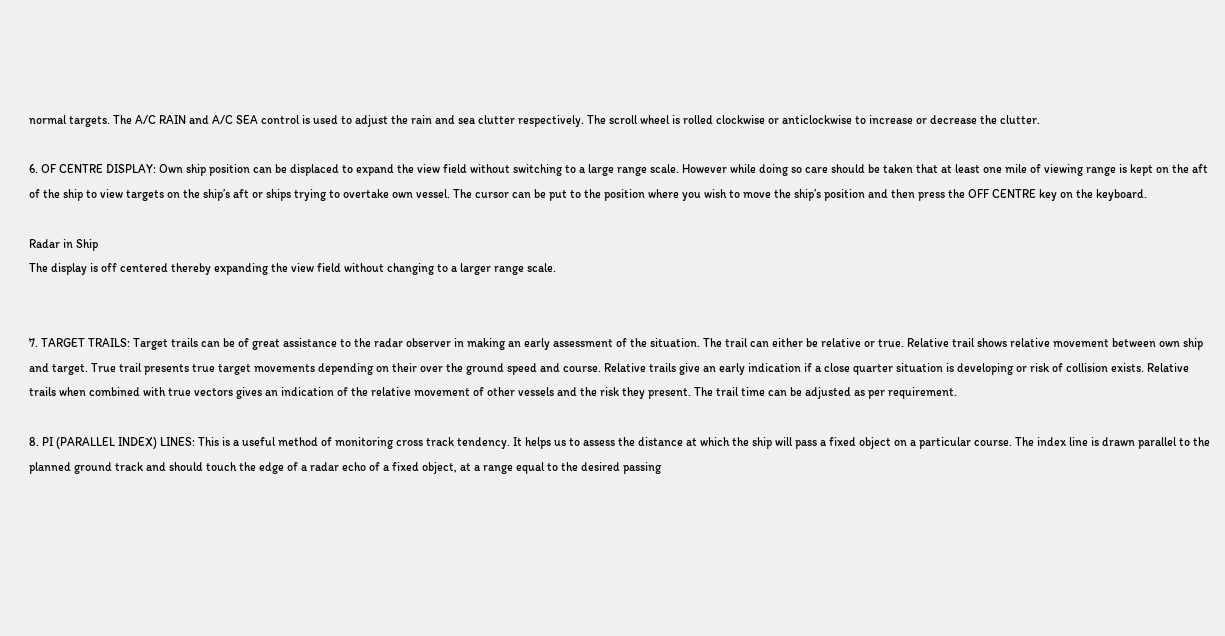normal targets. The A/C RAIN and A/C SEA control is used to adjust the rain and sea clutter respectively. The scroll wheel is rolled clockwise or anticlockwise to increase or decrease the clutter.

6. OF CENTRE DISPLAY: Own ship position can be displaced to expand the view field without switching to a large range scale. However while doing so care should be taken that at least one mile of viewing range is kept on the aft of the ship to view targets on the ship’s aft or ships trying to overtake own vessel. The cursor can be put to the position where you wish to move the ship’s position and then press the OFF CENTRE key on the keyboard.

Radar in Ship
The display is off centered thereby expanding the view field without changing to a larger range scale.


7. TARGET TRAILS: Target trails can be of great assistance to the radar observer in making an early assessment of the situation. The trail can either be relative or true. Relative trail shows relative movement between own ship and target. True trail presents true target movements depending on their over the ground speed and course. Relative trails give an early indication if a close quarter situation is developing or risk of collision exists. Relative trails when combined with true vectors gives an indication of the relative movement of other vessels and the risk they present. The trail time can be adjusted as per requirement.

8. PI (PARALLEL INDEX) LINES: This is a useful method of monitoring cross track tendency. It helps us to assess the distance at which the ship will pass a fixed object on a particular course. The index line is drawn parallel to the planned ground track and should touch the edge of a radar echo of a fixed object, at a range equal to the desired passing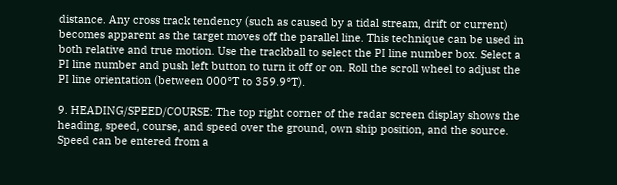distance. Any cross track tendency (such as caused by a tidal stream, drift or current) becomes apparent as the target moves off the parallel line. This technique can be used in both relative and true motion. Use the trackball to select the PI line number box. Select a PI line number and push left button to turn it off or on. Roll the scroll wheel to adjust the PI line orientation (between 000°T to 359.9°T).

9. HEADING/SPEED/COURSE: The top right corner of the radar screen display shows the heading, speed, course, and speed over the ground, own ship position, and the source. Speed can be entered from a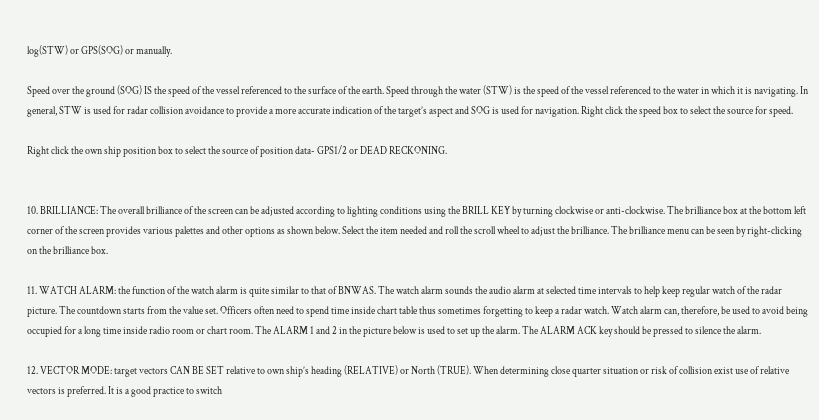log(STW) or GPS(SOG) or manually.

Speed over the ground (SOG) IS the speed of the vessel referenced to the surface of the earth. Speed through the water (STW) is the speed of the vessel referenced to the water in which it is navigating. In general, STW is used for radar collision avoidance to provide a more accurate indication of the target’s aspect and SOG is used for navigation. Right click the speed box to select the source for speed.

Right click the own ship position box to select the source of position data- GPS1/2 or DEAD RECKONING.


10. BRILLIANCE: The overall brilliance of the screen can be adjusted according to lighting conditions using the BRILL KEY by turning clockwise or anti-clockwise. The brilliance box at the bottom left corner of the screen provides various palettes and other options as shown below. Select the item needed and roll the scroll wheel to adjust the brilliance. The brilliance menu can be seen by right-clicking on the brilliance box.

11. WATCH ALARM: the function of the watch alarm is quite similar to that of BNWAS. The watch alarm sounds the audio alarm at selected time intervals to help keep regular watch of the radar picture. The countdown starts from the value set. Officers often need to spend time inside chart table thus sometimes forgetting to keep a radar watch. Watch alarm can, therefore, be used to avoid being occupied for a long time inside radio room or chart room. The ALARM 1 and 2 in the picture below is used to set up the alarm. The ALARM ACK key should be pressed to silence the alarm.

12. VECTOR MODE: target vectors CAN BE SET relative to own ship’s heading (RELATIVE) or North (TRUE). When determining close quarter situation or risk of collision exist use of relative vectors is preferred. It is a good practice to switch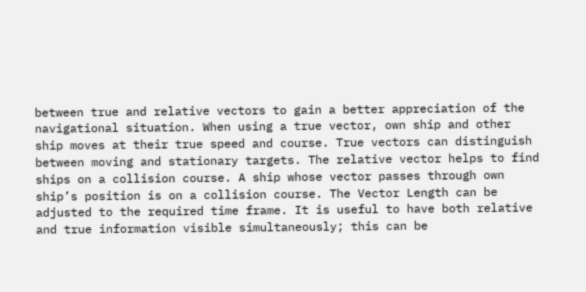between true and relative vectors to gain a better appreciation of the navigational situation. When using a true vector, own ship and other ship moves at their true speed and course. True vectors can distinguish between moving and stationary targets. The relative vector helps to find ships on a collision course. A ship whose vector passes through own ship’s position is on a collision course. The Vector Length can be adjusted to the required time frame. It is useful to have both relative and true information visible simultaneously; this can be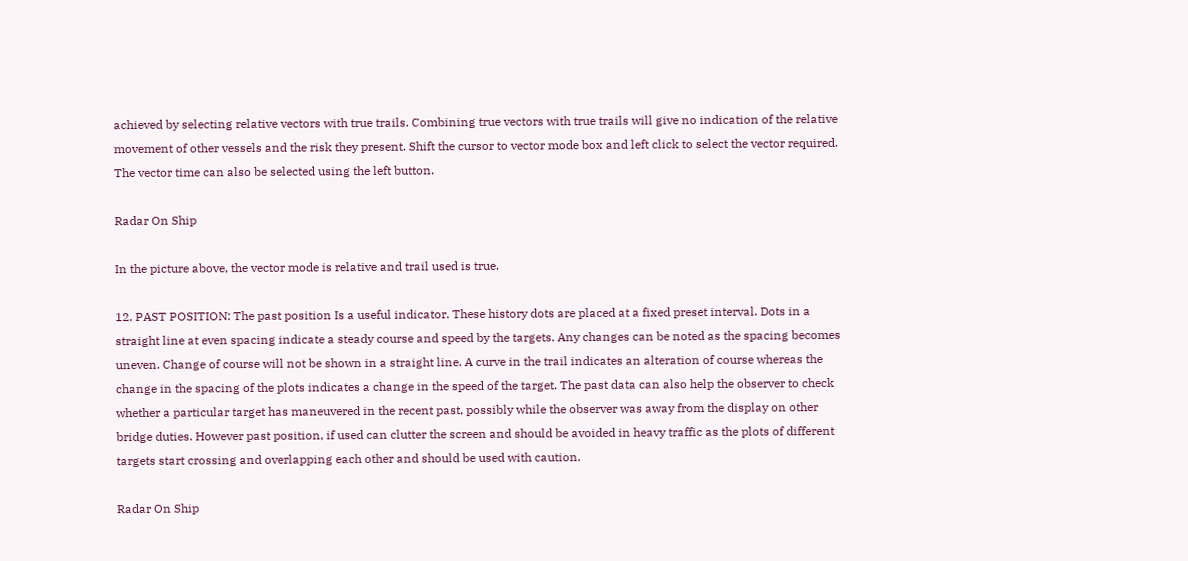achieved by selecting relative vectors with true trails. Combining true vectors with true trails will give no indication of the relative movement of other vessels and the risk they present. Shift the cursor to vector mode box and left click to select the vector required. The vector time can also be selected using the left button.

Radar On Ship

In the picture above, the vector mode is relative and trail used is true.

12. PAST POSITION: The past position Is a useful indicator. These history dots are placed at a fixed preset interval. Dots in a straight line at even spacing indicate a steady course and speed by the targets. Any changes can be noted as the spacing becomes uneven. Change of course will not be shown in a straight line. A curve in the trail indicates an alteration of course whereas the change in the spacing of the plots indicates a change in the speed of the target. The past data can also help the observer to check whether a particular target has maneuvered in the recent past, possibly while the observer was away from the display on other bridge duties. However past position, if used can clutter the screen and should be avoided in heavy traffic as the plots of different targets start crossing and overlapping each other and should be used with caution.

Radar On Ship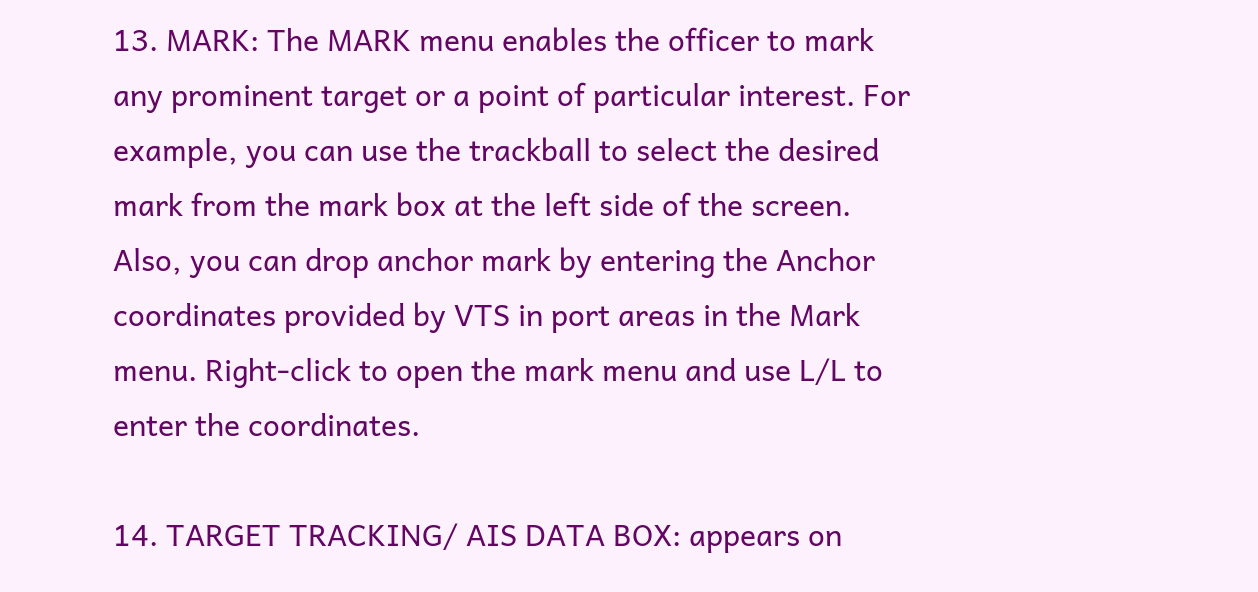13. MARK: The MARK menu enables the officer to mark any prominent target or a point of particular interest. For example, you can use the trackball to select the desired mark from the mark box at the left side of the screen. Also, you can drop anchor mark by entering the Anchor coordinates provided by VTS in port areas in the Mark menu. Right-click to open the mark menu and use L/L to enter the coordinates.

14. TARGET TRACKING/ AIS DATA BOX: appears on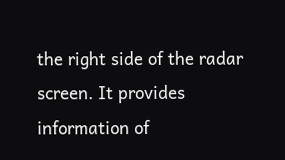the right side of the radar screen. It provides information of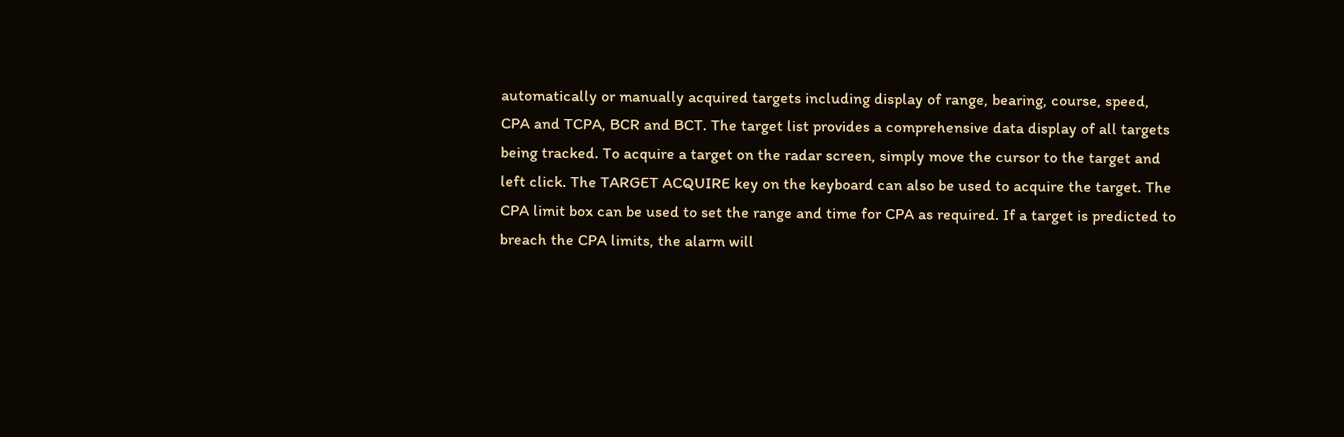automatically or manually acquired targets including display of range, bearing, course, speed, CPA and TCPA, BCR and BCT. The target list provides a comprehensive data display of all targets being tracked. To acquire a target on the radar screen, simply move the cursor to the target and left click. The TARGET ACQUIRE key on the keyboard can also be used to acquire the target. The CPA limit box can be used to set the range and time for CPA as required. If a target is predicted to breach the CPA limits, the alarm will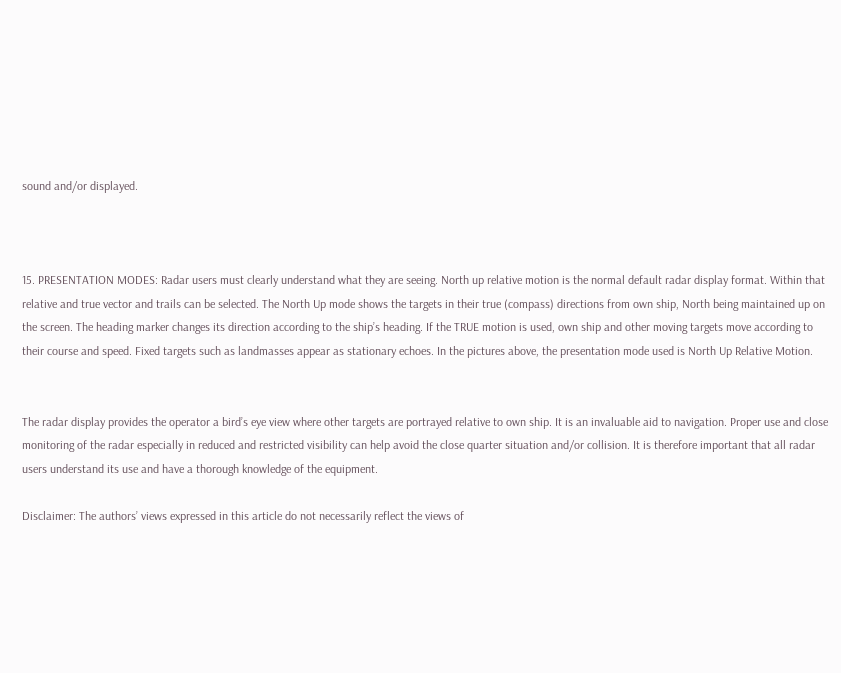sound and/or displayed.



15. PRESENTATION MODES: Radar users must clearly understand what they are seeing. North up relative motion is the normal default radar display format. Within that relative and true vector and trails can be selected. The North Up mode shows the targets in their true (compass) directions from own ship, North being maintained up on the screen. The heading marker changes its direction according to the ship’s heading. If the TRUE motion is used, own ship and other moving targets move according to their course and speed. Fixed targets such as landmasses appear as stationary echoes. In the pictures above, the presentation mode used is North Up Relative Motion.


The radar display provides the operator a bird’s eye view where other targets are portrayed relative to own ship. It is an invaluable aid to navigation. Proper use and close monitoring of the radar especially in reduced and restricted visibility can help avoid the close quarter situation and/or collision. It is therefore important that all radar users understand its use and have a thorough knowledge of the equipment.

Disclaimer: The authors’ views expressed in this article do not necessarily reflect the views of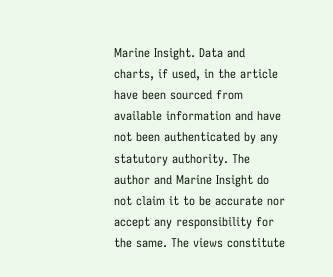Marine Insight. Data and charts, if used, in the article have been sourced from available information and have not been authenticated by any statutory authority. The author and Marine Insight do not claim it to be accurate nor accept any responsibility for the same. The views constitute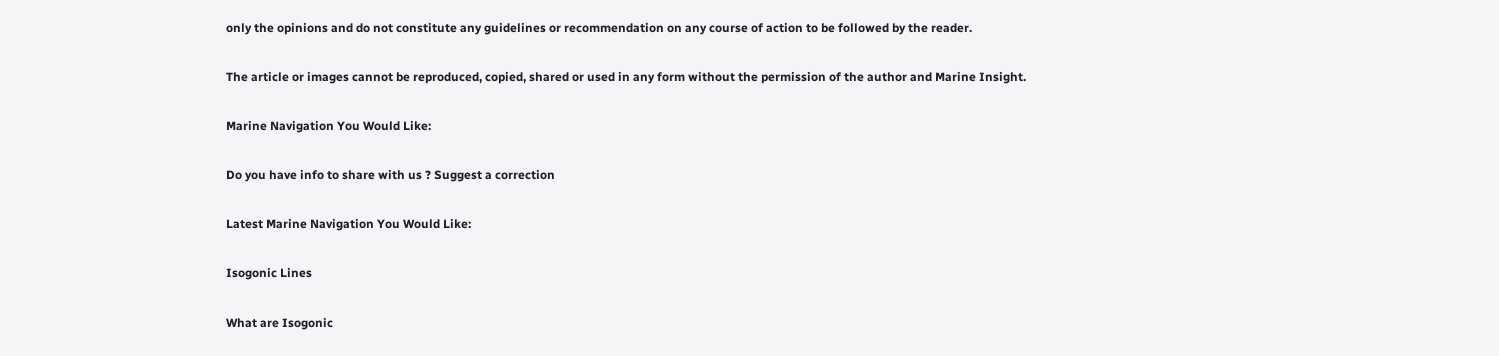only the opinions and do not constitute any guidelines or recommendation on any course of action to be followed by the reader.

The article or images cannot be reproduced, copied, shared or used in any form without the permission of the author and Marine Insight.

Marine Navigation You Would Like:

Do you have info to share with us ? Suggest a correction

Latest Marine Navigation You Would Like:

Isogonic Lines

What are Isogonic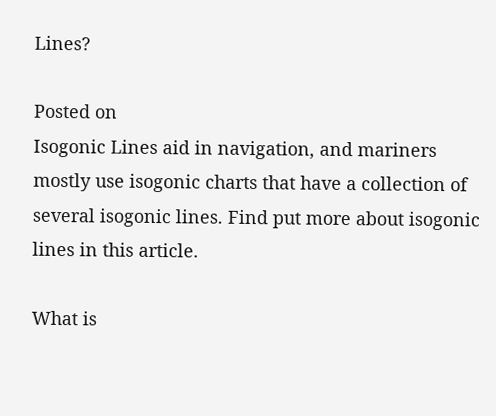Lines?

Posted on
Isogonic Lines aid in navigation, and mariners mostly use isogonic charts that have a collection of several isogonic lines. Find put more about isogonic lines in this article.

What is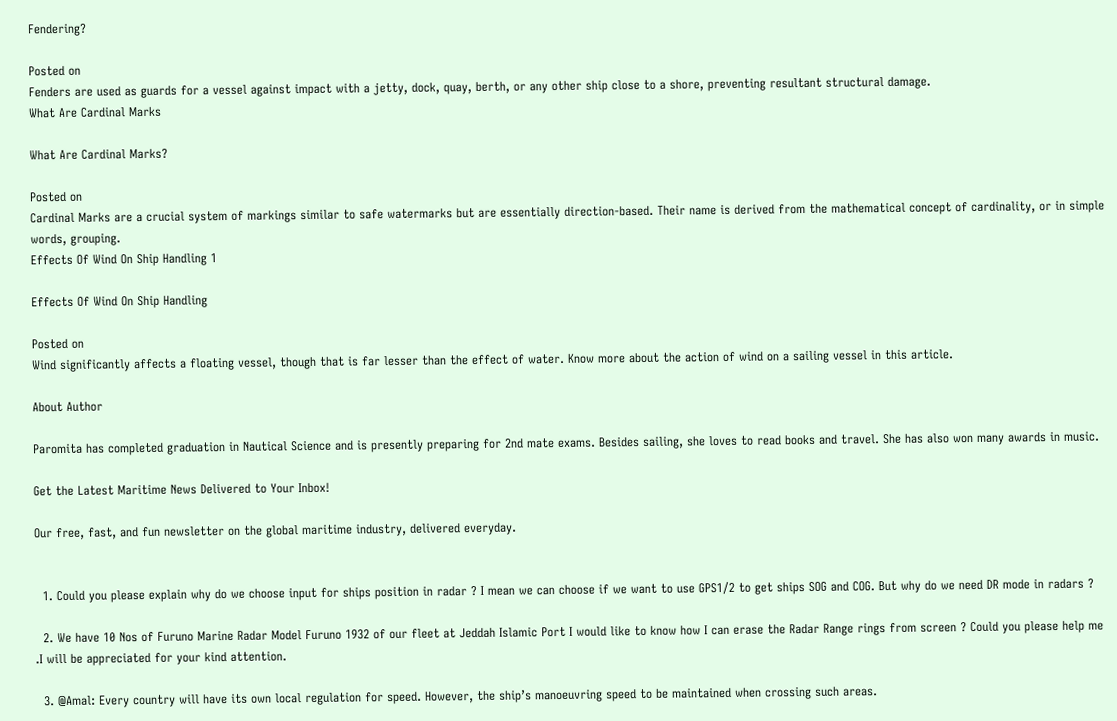Fendering?

Posted on
Fenders are used as guards for a vessel against impact with a jetty, dock, quay, berth, or any other ship close to a shore, preventing resultant structural damage.
What Are Cardinal Marks

What Are Cardinal Marks?

Posted on
Cardinal Marks are a crucial system of markings similar to safe watermarks but are essentially direction-based. Their name is derived from the mathematical concept of cardinality, or in simple words, grouping.
Effects Of Wind On Ship Handling 1

Effects Of Wind On Ship Handling

Posted on
Wind significantly affects a floating vessel, though that is far lesser than the effect of water. Know more about the action of wind on a sailing vessel in this article.

About Author

Paromita has completed graduation in Nautical Science and is presently preparing for 2nd mate exams. Besides sailing, she loves to read books and travel. She has also won many awards in music.

Get the Latest Maritime News Delivered to Your Inbox!

Our free, fast, and fun newsletter on the global maritime industry, delivered everyday.


  1. Could you please explain why do we choose input for ships position in radar ? I mean we can choose if we want to use GPS1/2 to get ships SOG and COG. But why do we need DR mode in radars ?

  2. We have 10 Nos of Furuno Marine Radar Model Furuno 1932 of our fleet at Jeddah Islamic Port I would like to know how I can erase the Radar Range rings from screen ? Could you please help me .I will be appreciated for your kind attention.

  3. @Amal: Every country will have its own local regulation for speed. However, the ship’s manoeuvring speed to be maintained when crossing such areas.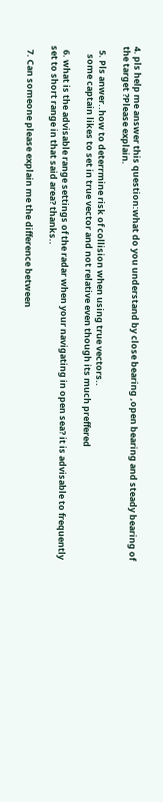4. pls help me answer this question:what do you understand by close bearing ,open bearing and steady bearing of the target ?Please explain.

  5. Pls anwer..how to deterrmine risk of collision when using true vectors..
    some captain likes to set in true vector and not relative even though its much preffered

  6. what is the advisable range settings of the radar when your navigating in open sea? it is advisable to frequently set to short range in that said area? thanks..

  7. Can someone please explain me the difference between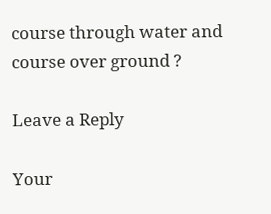course through water and course over ground ?

Leave a Reply

Your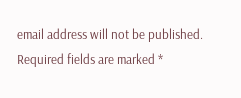email address will not be published. Required fields are marked *